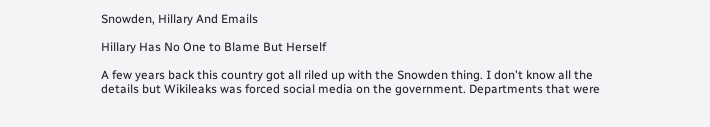Snowden, Hillary And Emails

Hillary Has No One to Blame But Herself

A few years back this country got all riled up with the Snowden thing. I don't know all the details but Wikileaks was forced social media on the government. Departments that were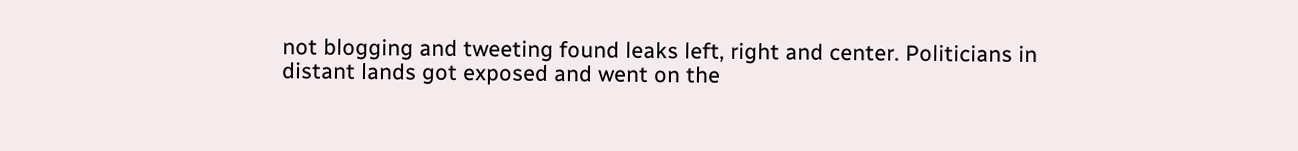not blogging and tweeting found leaks left, right and center. Politicians in distant lands got exposed and went on the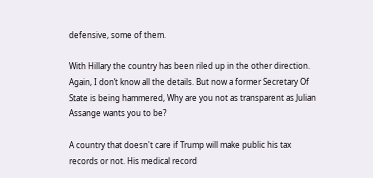defensive, some of them.

With Hillary the country has been riled up in the other direction. Again, I don’t know all the details. But now a former Secretary Of State is being hammered, Why are you not as transparent as Julian Assange wants you to be?

A country that doesn't care if Trump will make public his tax records or not. His medical record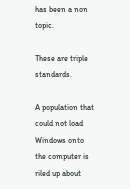has been a non topic.

These are triple standards.

A population that could not load Windows onto the computer is riled up about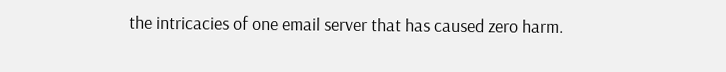the intricacies of one email server that has caused zero harm.